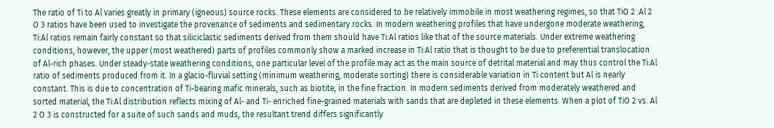The ratio of Ti to Al varies greatly in primary (igneous) source rocks. These elements are considered to be relatively immobile in most weathering regimes, so that TiO 2 :Al 2 O 3 ratios have been used to investigate the provenance of sediments and sedimentary rocks. In modern weathering profiles that have undergone moderate weathering, Ti:Al ratios remain fairly constant so that siliciclastic sediments derived from them should have Ti:Al ratios like that of the source materials. Under extreme weathering conditions, however, the upper (most weathered) parts of profiles commonly show a marked increase in Ti:Al ratio that is thought to be due to preferential translocation of Al-rich phases. Under steady-state weathering conditions, one particular level of the profile may act as the main source of detrital material and may thus control the Ti:Al ratio of sediments produced from it. In a glacio-fluvial setting (minimum weathering, moderate sorting) there is considerable variation in Ti content but Al is nearly constant. This is due to concentration of Ti-bearing mafic minerals, such as biotite, in the fine fraction. In modern sediments derived from moderately weathered and sorted material, the Ti:Al distribution reflects mixing of Al- and Ti- enriched fine-grained materials with sands that are depleted in these elements. When a plot of TiO 2 vs. Al 2 O 3 is constructed for a suite of such sands and muds, the resultant trend differs significantly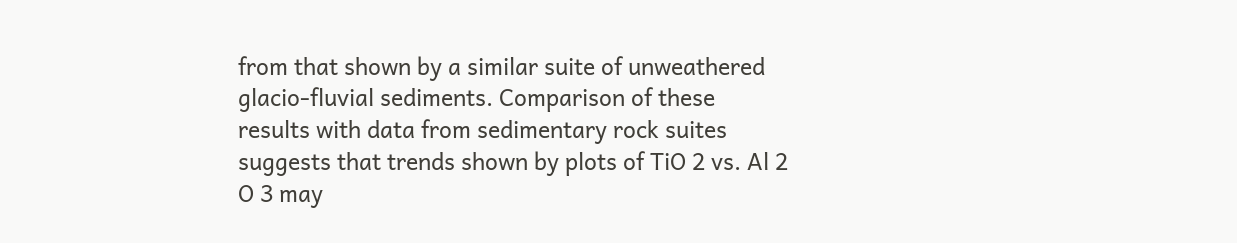from that shown by a similar suite of unweathered glacio-fluvial sediments. Comparison of these results with data from sedimentary rock suites suggests that trends shown by plots of TiO 2 vs. Al 2 O 3 may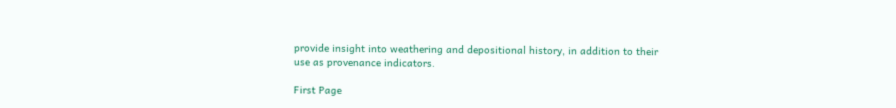provide insight into weathering and depositional history, in addition to their use as provenance indicators.

First Page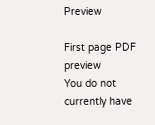Preview

First page PDF preview
You do not currently have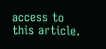access to this article.